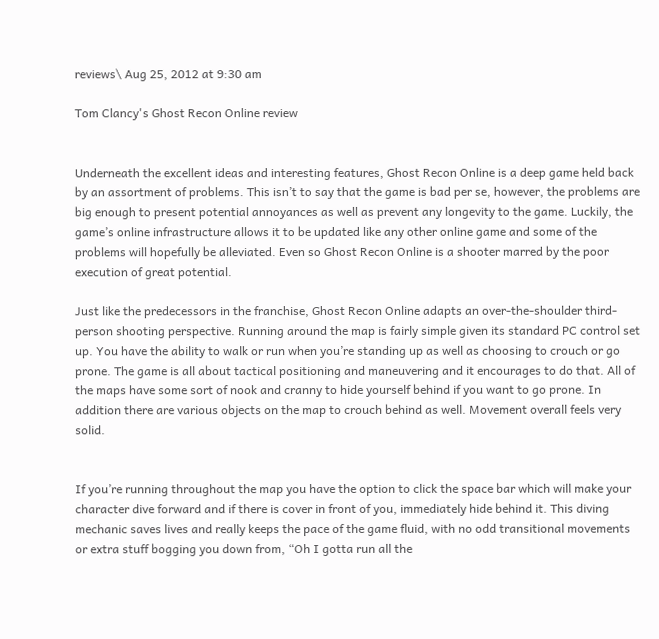reviews\ Aug 25, 2012 at 9:30 am

Tom Clancy's Ghost Recon Online review


Underneath the excellent ideas and interesting features, Ghost Recon Online is a deep game held back by an assortment of problems. This isn’t to say that the game is bad per se, however, the problems are big enough to present potential annoyances as well as prevent any longevity to the game. Luckily, the game’s online infrastructure allows it to be updated like any other online game and some of the problems will hopefully be alleviated. Even so Ghost Recon Online is a shooter marred by the poor execution of great potential.

Just like the predecessors in the franchise, Ghost Recon Online adapts an over-the-shoulder third-person shooting perspective. Running around the map is fairly simple given its standard PC control set up. You have the ability to walk or run when you’re standing up as well as choosing to crouch or go prone. The game is all about tactical positioning and maneuvering and it encourages to do that. All of the maps have some sort of nook and cranny to hide yourself behind if you want to go prone. In addition there are various objects on the map to crouch behind as well. Movement overall feels very solid.


If you’re running throughout the map you have the option to click the space bar which will make your character dive forward and if there is cover in front of you, immediately hide behind it. This diving mechanic saves lives and really keeps the pace of the game fluid, with no odd transitional movements or extra stuff bogging you down from, “Oh I gotta run all the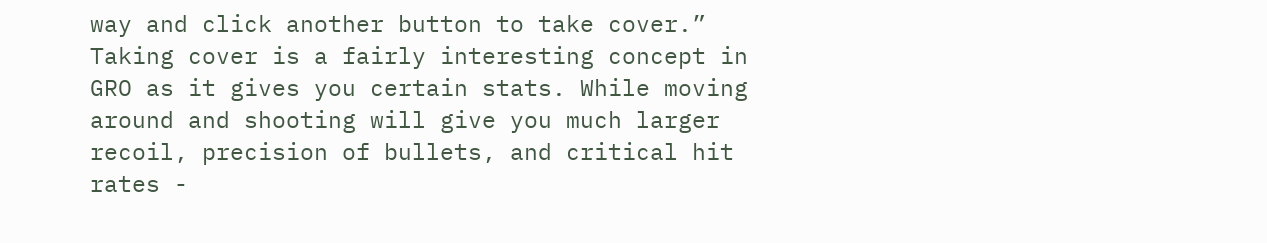way and click another button to take cover.” Taking cover is a fairly interesting concept in GRO as it gives you certain stats. While moving around and shooting will give you much larger recoil, precision of bullets, and critical hit rates -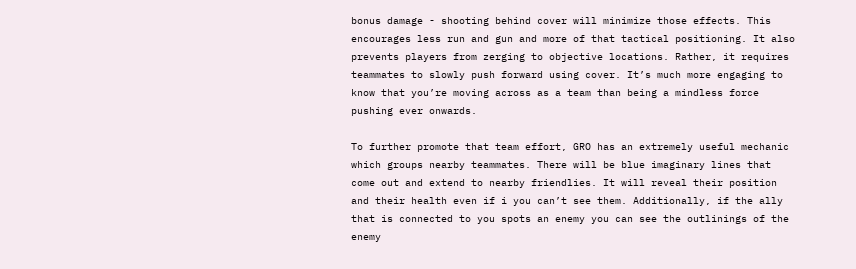bonus damage - shooting behind cover will minimize those effects. This encourages less run and gun and more of that tactical positioning. It also prevents players from zerging to objective locations. Rather, it requires teammates to slowly push forward using cover. It’s much more engaging to know that you’re moving across as a team than being a mindless force pushing ever onwards.

To further promote that team effort, GRO has an extremely useful mechanic which groups nearby teammates. There will be blue imaginary lines that come out and extend to nearby friendlies. It will reveal their position and their health even if i you can’t see them. Additionally, if the ally that is connected to you spots an enemy you can see the outlinings of the enemy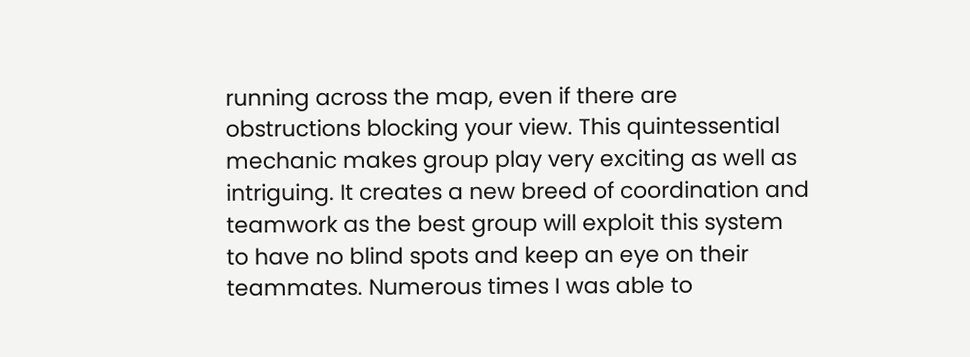running across the map, even if there are obstructions blocking your view. This quintessential mechanic makes group play very exciting as well as intriguing. It creates a new breed of coordination and teamwork as the best group will exploit this system to have no blind spots and keep an eye on their teammates. Numerous times I was able to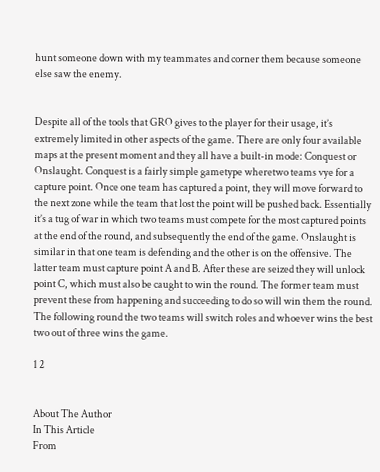hunt someone down with my teammates and corner them because someone else saw the enemy.


Despite all of the tools that GRO gives to the player for their usage, it’s extremely limited in other aspects of the game. There are only four available maps at the present moment and they all have a built-in mode: Conquest or Onslaught. Conquest is a fairly simple gametype wheretwo teams vye for a capture point. Once one team has captured a point, they will move forward to the next zone while the team that lost the point will be pushed back. Essentially it’s a tug of war in which two teams must compete for the most captured points at the end of the round, and subsequently the end of the game. Onslaught is similar in that one team is defending and the other is on the offensive. The latter team must capture point A and B. After these are seized they will unlock point C, which must also be caught to win the round. The former team must prevent these from happening and succeeding to do so will win them the round. The following round the two teams will switch roles and whoever wins the best two out of three wins the game.

1 2


About The Author
In This Article
From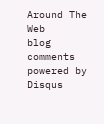Around The Web
blog comments powered by Disqus